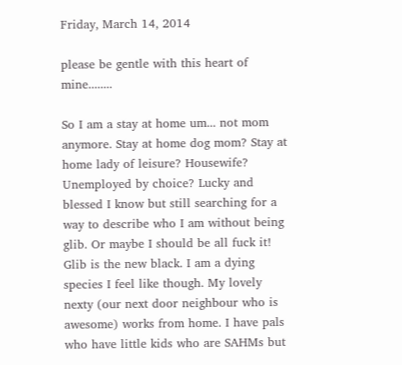Friday, March 14, 2014

please be gentle with this heart of mine........

So I am a stay at home um... not mom anymore. Stay at home dog mom? Stay at home lady of leisure? Housewife? Unemployed by choice? Lucky and blessed I know but still searching for a way to describe who I am without being glib. Or maybe I should be all fuck it! Glib is the new black. I am a dying species I feel like though. My lovely nexty (our next door neighbour who is awesome) works from home. I have pals who have little kids who are SAHMs but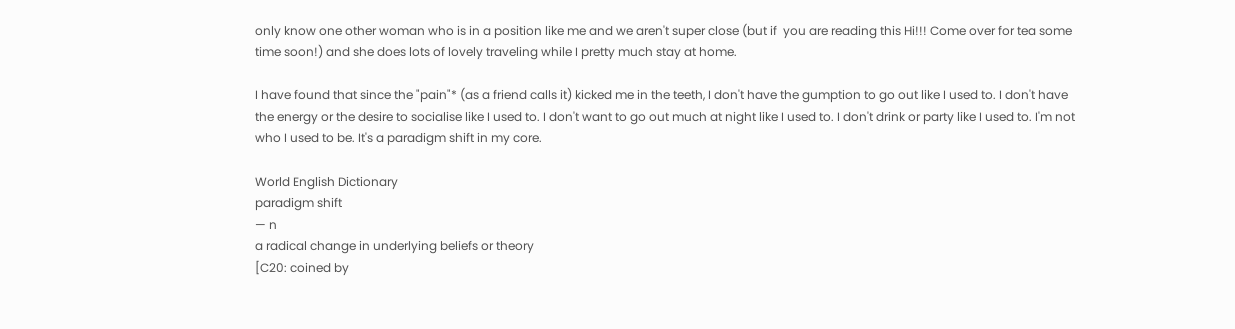only know one other woman who is in a position like me and we aren't super close (but if  you are reading this Hi!!! Come over for tea some time soon!) and she does lots of lovely traveling while I pretty much stay at home.

I have found that since the "pain"* (as a friend calls it) kicked me in the teeth, I don't have the gumption to go out like I used to. I don't have the energy or the desire to socialise like I used to. I don't want to go out much at night like I used to. I don't drink or party like I used to. I'm not who I used to be. It's a paradigm shift in my core.

World English Dictionary
paradigm shift
— n
a radical change in underlying beliefs or theory
[C20: coined by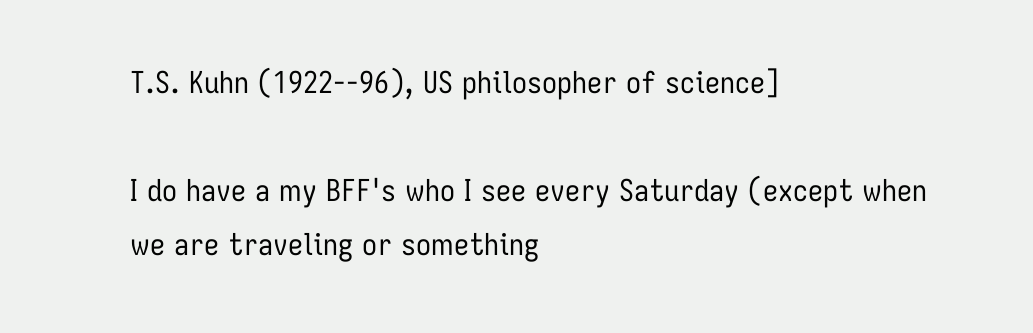T.S. Kuhn (1922--96), US philosopher of science]

I do have a my BFF's who I see every Saturday (except when we are traveling or something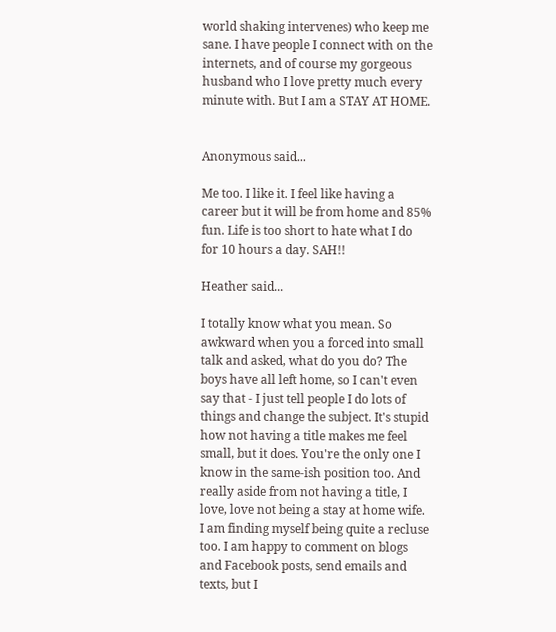world shaking intervenes) who keep me sane. I have people I connect with on the internets, and of course my gorgeous husband who I love pretty much every minute with. But I am a STAY AT HOME.


Anonymous said...

Me too. I like it. I feel like having a career but it will be from home and 85% fun. Life is too short to hate what I do for 10 hours a day. SAH!!

Heather said...

I totally know what you mean. So awkward when you a forced into small talk and asked, what do you do? The boys have all left home, so I can't even say that - I just tell people I do lots of things and change the subject. It's stupid how not having a title makes me feel small, but it does. You're the only one I know in the same-ish position too. And really aside from not having a title, I love, love not being a stay at home wife.
I am finding myself being quite a recluse too. I am happy to comment on blogs and Facebook posts, send emails and texts, but I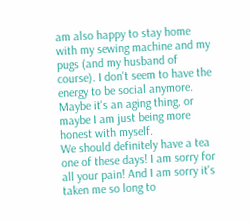am also happy to stay home with my sewing machine and my pugs (and my husband of course). I don't seem to have the energy to be social anymore. Maybe it's an aging thing, or maybe I am just being more honest with myself.
We should definitely have a tea one of these days! I am sorry for all your pain! And I am sorry it's taken me so long to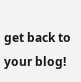get back to your blog!